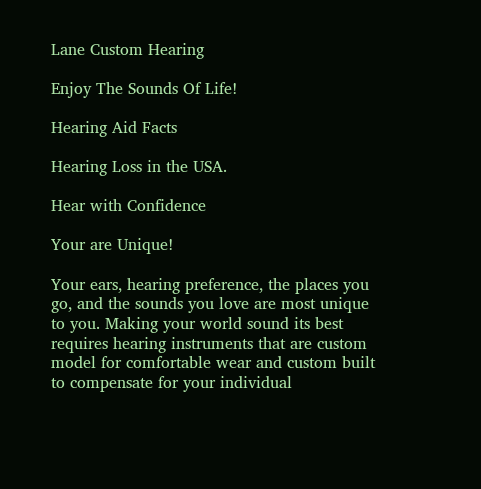Lane Custom Hearing

Enjoy The Sounds Of Life!

Hearing Aid Facts

Hearing Loss in the USA.

Hear with Confidence

Your are Unique!

Your ears, hearing preference, the places you go, and the sounds you love are most unique to you. Making your world sound its best requires hearing instruments that are custom model for comfortable wear and custom built to compensate for your individual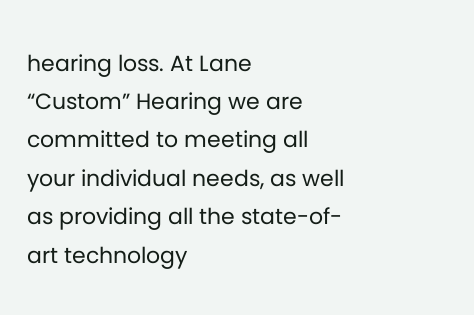hearing loss. At Lane “Custom” Hearing we are committed to meeting all your individual needs, as well as providing all the state-of-art technology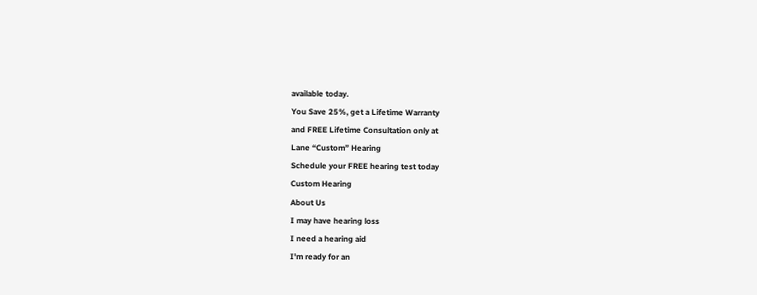available today.
You Save 25%, get a Lifetime Warranty
and FREE Lifetime Consultation only at
Lane “Custom” Hearing
Schedule your FREE hearing test today
Custom Hearing
About Us
I may have hearing loss
I need a hearing aid
I'm ready for an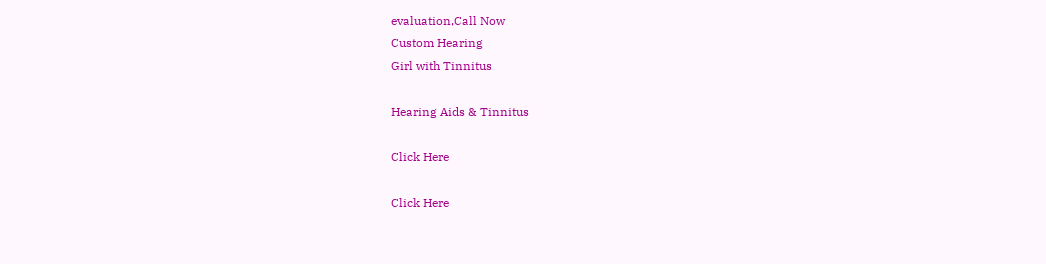evaluation,Call Now
Custom Hearing
Girl with Tinnitus

Hearing Aids & Tinnitus

Click Here

Click Here